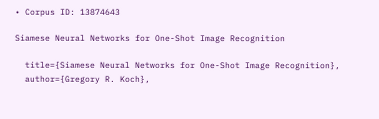• Corpus ID: 13874643

Siamese Neural Networks for One-Shot Image Recognition

  title={Siamese Neural Networks for One-Shot Image Recognition},
  author={Gregory R. Koch},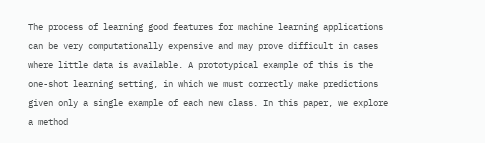The process of learning good features for machine learning applications can be very computationally expensive and may prove difficult in cases where little data is available. A prototypical example of this is the one-shot learning setting, in which we must correctly make predictions given only a single example of each new class. In this paper, we explore a method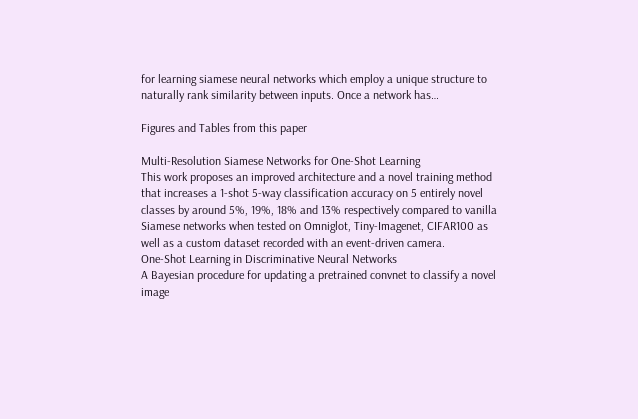for learning siamese neural networks which employ a unique structure to naturally rank similarity between inputs. Once a network has…

Figures and Tables from this paper

Multi-Resolution Siamese Networks for One-Shot Learning
This work proposes an improved architecture and a novel training method that increases a 1-shot 5-way classification accuracy on 5 entirely novel classes by around 5%, 19%, 18% and 13% respectively compared to vanilla Siamese networks when tested on Omniglot, Tiny-Imagenet, CIFAR100 as well as a custom dataset recorded with an event-driven camera.
One-Shot Learning in Discriminative Neural Networks
A Bayesian procedure for updating a pretrained convnet to classify a novel image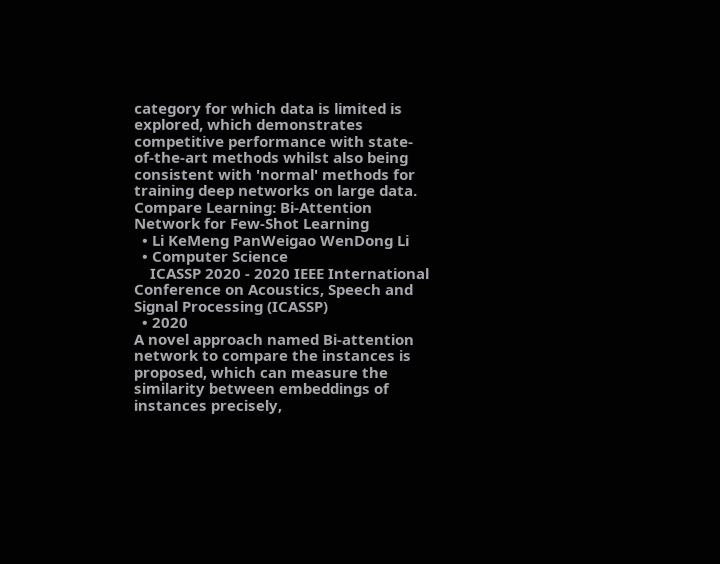category for which data is limited is explored, which demonstrates competitive performance with state-of-the-art methods whilst also being consistent with 'normal' methods for training deep networks on large data.
Compare Learning: Bi-Attention Network for Few-Shot Learning
  • Li KeMeng PanWeigao WenDong Li
  • Computer Science
    ICASSP 2020 - 2020 IEEE International Conference on Acoustics, Speech and Signal Processing (ICASSP)
  • 2020
A novel approach named Bi-attention network to compare the instances is proposed, which can measure the similarity between embeddings of instances precisely,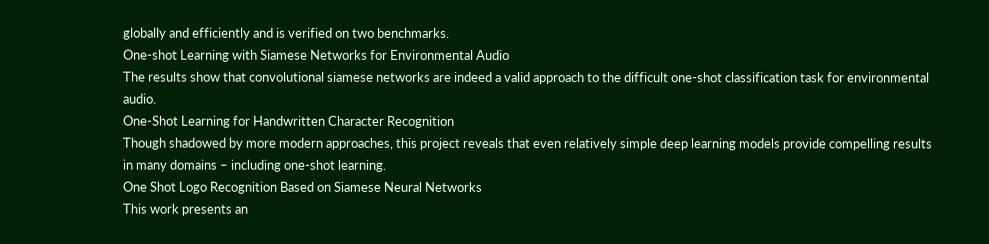globally and efficiently and is verified on two benchmarks.
One-shot Learning with Siamese Networks for Environmental Audio
The results show that convolutional siamese networks are indeed a valid approach to the difficult one-shot classification task for environmental audio.
One-Shot Learning for Handwritten Character Recognition
Though shadowed by more modern approaches, this project reveals that even relatively simple deep learning models provide compelling results in many domains – including one-shot learning.
One Shot Logo Recognition Based on Siamese Neural Networks
This work presents an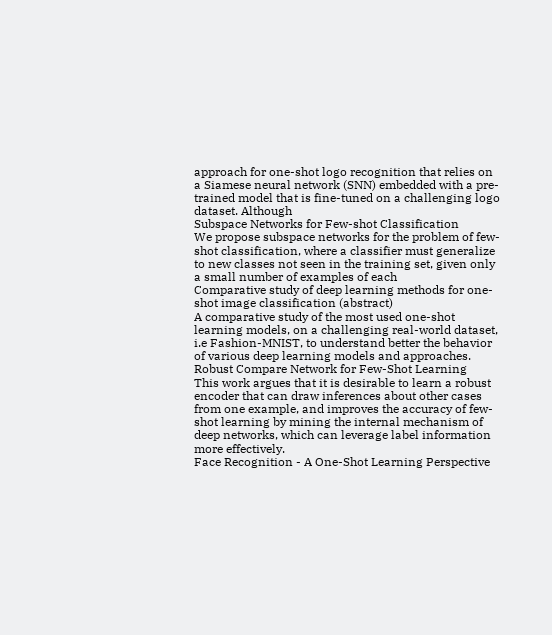approach for one-shot logo recognition that relies on a Siamese neural network (SNN) embedded with a pre-trained model that is fine-tuned on a challenging logo dataset. Although
Subspace Networks for Few-shot Classification
We propose subspace networks for the problem of few-shot classification, where a classifier must generalize to new classes not seen in the training set, given only a small number of examples of each
Comparative study of deep learning methods for one-shot image classification (abstract)
A comparative study of the most used one-shot learning models, on a challenging real-world dataset, i.e Fashion-MNIST, to understand better the behavior of various deep learning models and approaches.
Robust Compare Network for Few-Shot Learning
This work argues that it is desirable to learn a robust encoder that can draw inferences about other cases from one example, and improves the accuracy of few-shot learning by mining the internal mechanism of deep networks, which can leverage label information more effectively.
Face Recognition - A One-Shot Learning Perspective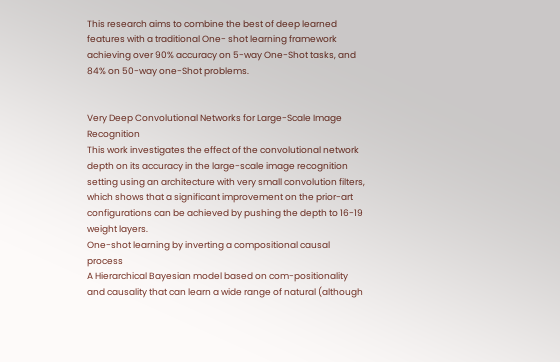This research aims to combine the best of deep learned features with a traditional One- shot learning framework achieving over 90% accuracy on 5-way One-Shot tasks, and 84% on 50-way one-Shot problems.


Very Deep Convolutional Networks for Large-Scale Image Recognition
This work investigates the effect of the convolutional network depth on its accuracy in the large-scale image recognition setting using an architecture with very small convolution filters, which shows that a significant improvement on the prior-art configurations can be achieved by pushing the depth to 16-19 weight layers.
One-shot learning by inverting a compositional causal process
A Hierarchical Bayesian model based on com-positionality and causality that can learn a wide range of natural (although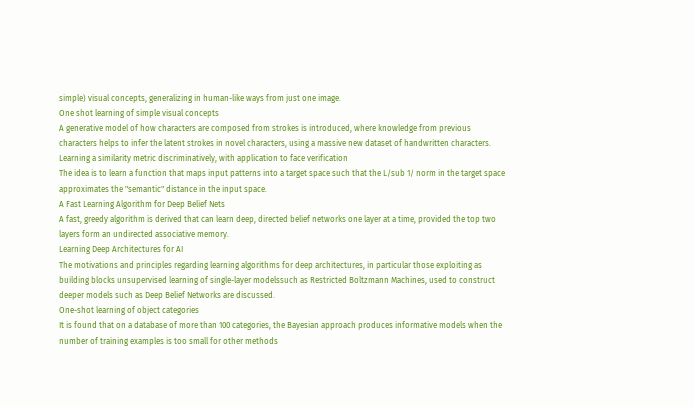simple) visual concepts, generalizing in human-like ways from just one image.
One shot learning of simple visual concepts
A generative model of how characters are composed from strokes is introduced, where knowledge from previous characters helps to infer the latent strokes in novel characters, using a massive new dataset of handwritten characters.
Learning a similarity metric discriminatively, with application to face verification
The idea is to learn a function that maps input patterns into a target space such that the L/sub 1/ norm in the target space approximates the "semantic" distance in the input space.
A Fast Learning Algorithm for Deep Belief Nets
A fast, greedy algorithm is derived that can learn deep, directed belief networks one layer at a time, provided the top two layers form an undirected associative memory.
Learning Deep Architectures for AI
The motivations and principles regarding learning algorithms for deep architectures, in particular those exploiting as building blocks unsupervised learning of single-layer modelssuch as Restricted Boltzmann Machines, used to construct deeper models such as Deep Belief Networks are discussed.
One-shot learning of object categories
It is found that on a database of more than 100 categories, the Bayesian approach produces informative models when the number of training examples is too small for other methods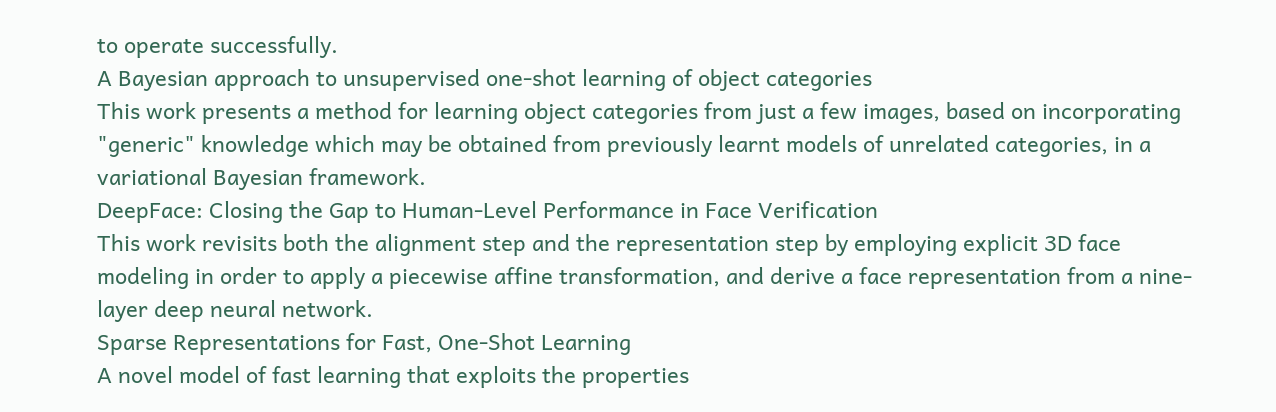to operate successfully.
A Bayesian approach to unsupervised one-shot learning of object categories
This work presents a method for learning object categories from just a few images, based on incorporating "generic" knowledge which may be obtained from previously learnt models of unrelated categories, in a variational Bayesian framework.
DeepFace: Closing the Gap to Human-Level Performance in Face Verification
This work revisits both the alignment step and the representation step by employing explicit 3D face modeling in order to apply a piecewise affine transformation, and derive a face representation from a nine-layer deep neural network.
Sparse Representations for Fast, One-Shot Learning
A novel model of fast learning that exploits the properties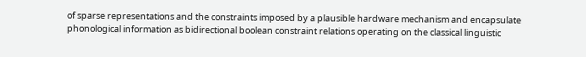of sparse representations and the constraints imposed by a plausible hardware mechanism and encapsulate phonological information as bidirectional boolean constraint relations operating on the classical linguistic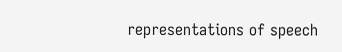representations of speech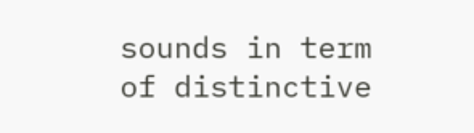sounds in term of distinctive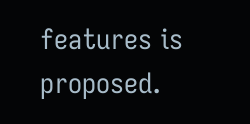features is proposed.